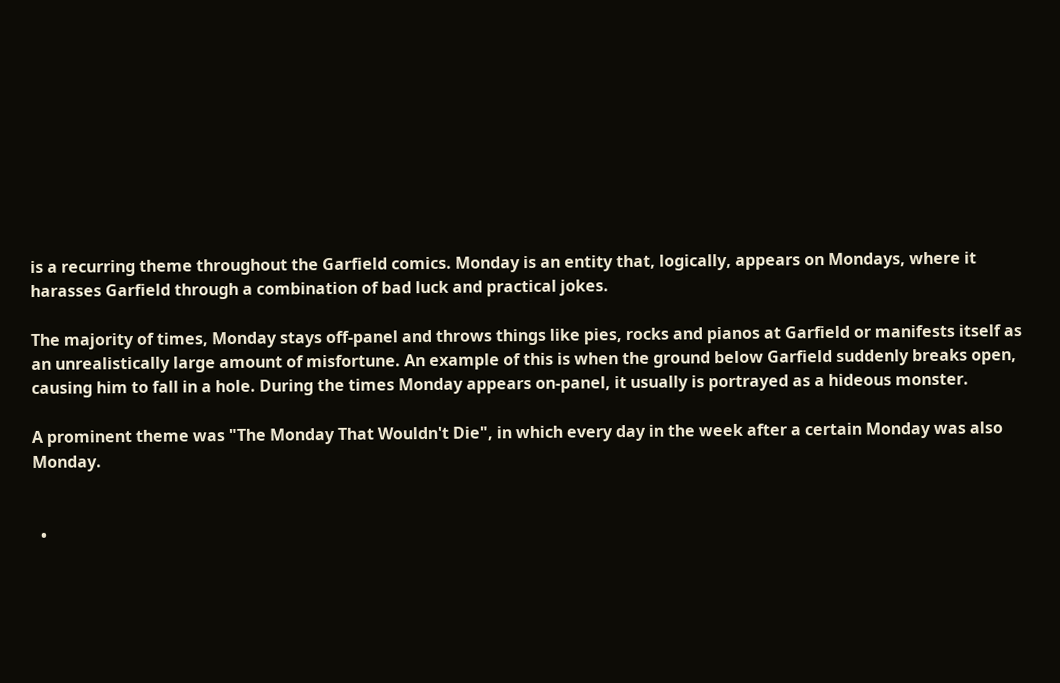is a recurring theme throughout the Garfield comics. Monday is an entity that, logically, appears on Mondays, where it harasses Garfield through a combination of bad luck and practical jokes.

The majority of times, Monday stays off-panel and throws things like pies, rocks and pianos at Garfield or manifests itself as an unrealistically large amount of misfortune. An example of this is when the ground below Garfield suddenly breaks open, causing him to fall in a hole. During the times Monday appears on-panel, it usually is portrayed as a hideous monster.

A prominent theme was "The Monday That Wouldn't Die", in which every day in the week after a certain Monday was also Monday.


  •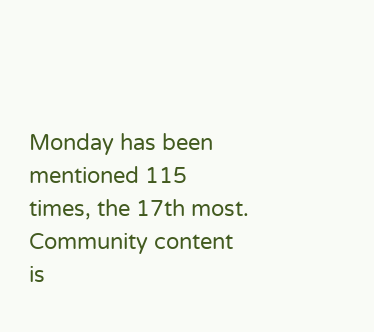Monday has been mentioned 115 times, the 17th most.
Community content is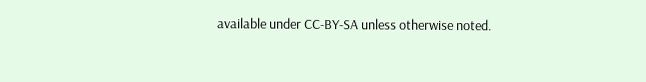available under CC-BY-SA unless otherwise noted.